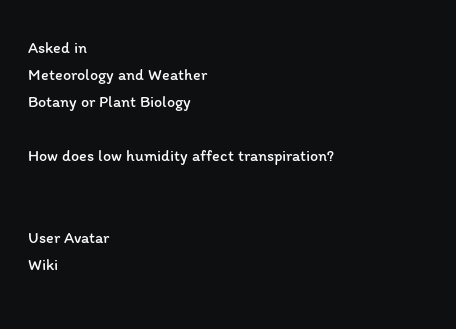Asked in
Meteorology and Weather
Botany or Plant Biology

How does low humidity affect transpiration?


User Avatar
Wiki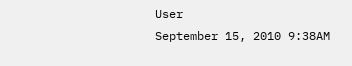User
September 15, 2010 9:38AM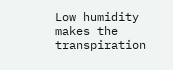Low humidity makes the transpiration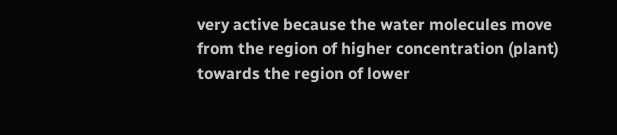very active because the water molecules move from the region of higher concentration (plant) towards the region of lower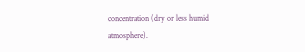concentration (dry or less humid atmosphere).